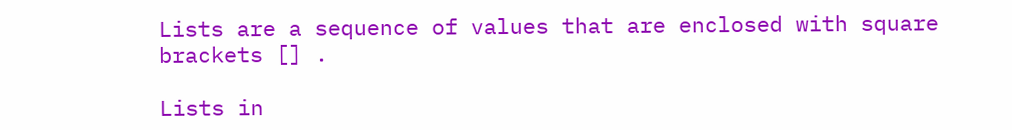Lists are a sequence of values that are enclosed with square brackets [] .

Lists in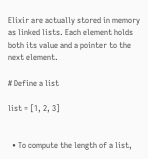Elixir are actually stored in memory as linked lists. Each element holds both its value and a pointer to the next element.

# Define a list

list = [1, 2, 3]


  • To compute the length of a list,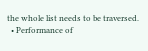the whole list needs to be traversed.
  • Performance of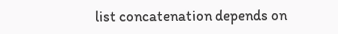list concatenation depends on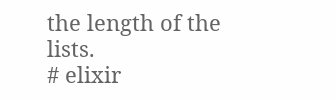the length of the lists.
# elixir